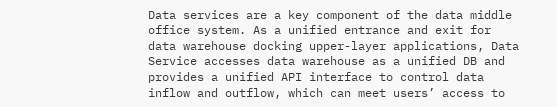Data services are a key component of the data middle office system. As a unified entrance and exit for data warehouse docking upper-layer applications, Data Service accesses data warehouse as a unified DB and provides a unified API interface to control data inflow and outflow, which can meet users’ access to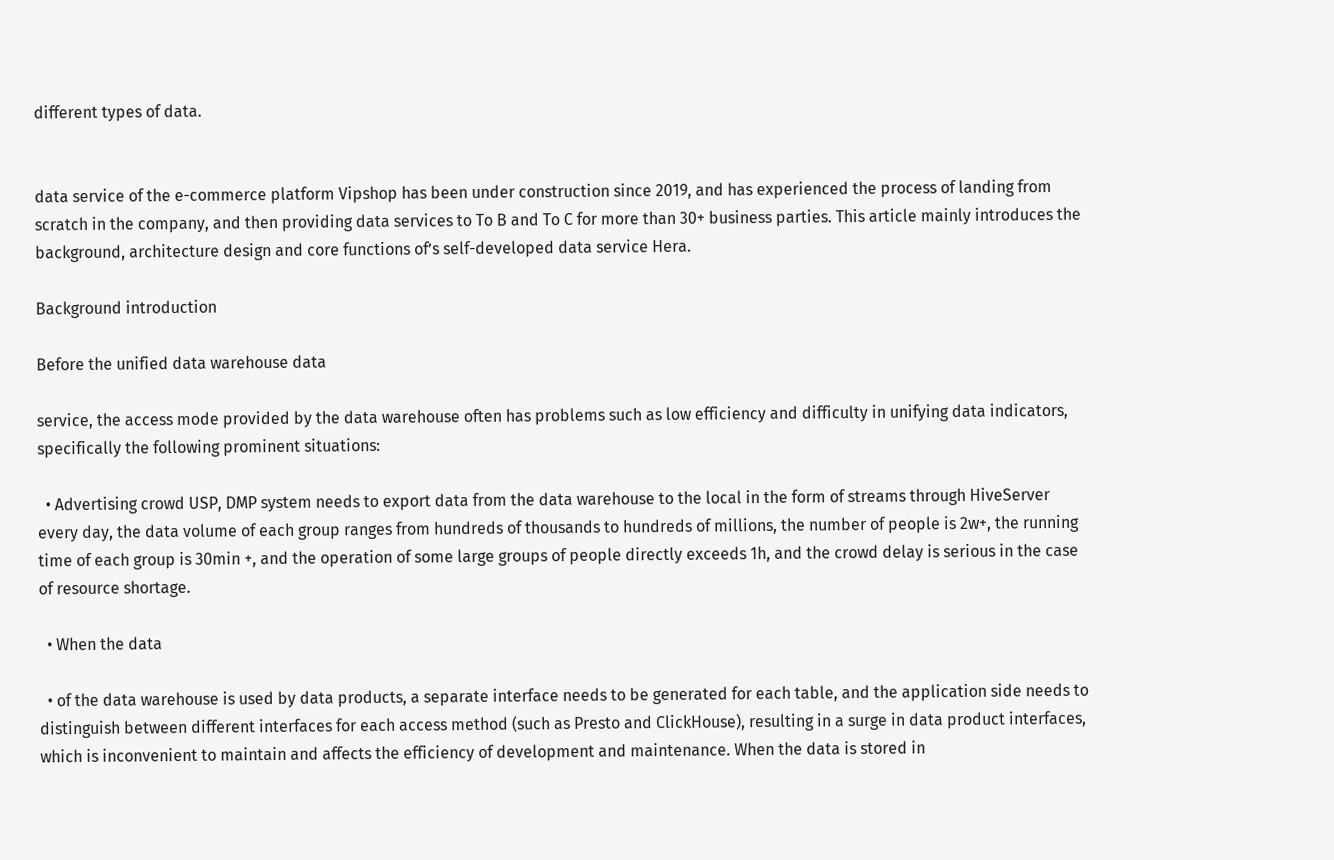different types of data.


data service of the e-commerce platform Vipshop has been under construction since 2019, and has experienced the process of landing from scratch in the company, and then providing data services to To B and To C for more than 30+ business parties. This article mainly introduces the background, architecture design and core functions of’s self-developed data service Hera.

Background introduction

Before the unified data warehouse data

service, the access mode provided by the data warehouse often has problems such as low efficiency and difficulty in unifying data indicators, specifically the following prominent situations:

  • Advertising crowd USP, DMP system needs to export data from the data warehouse to the local in the form of streams through HiveServer every day, the data volume of each group ranges from hundreds of thousands to hundreds of millions, the number of people is 2w+, the running time of each group is 30min +, and the operation of some large groups of people directly exceeds 1h, and the crowd delay is serious in the case of resource shortage.

  • When the data

  • of the data warehouse is used by data products, a separate interface needs to be generated for each table, and the application side needs to distinguish between different interfaces for each access method (such as Presto and ClickHouse), resulting in a surge in data product interfaces, which is inconvenient to maintain and affects the efficiency of development and maintenance. When the data is stored in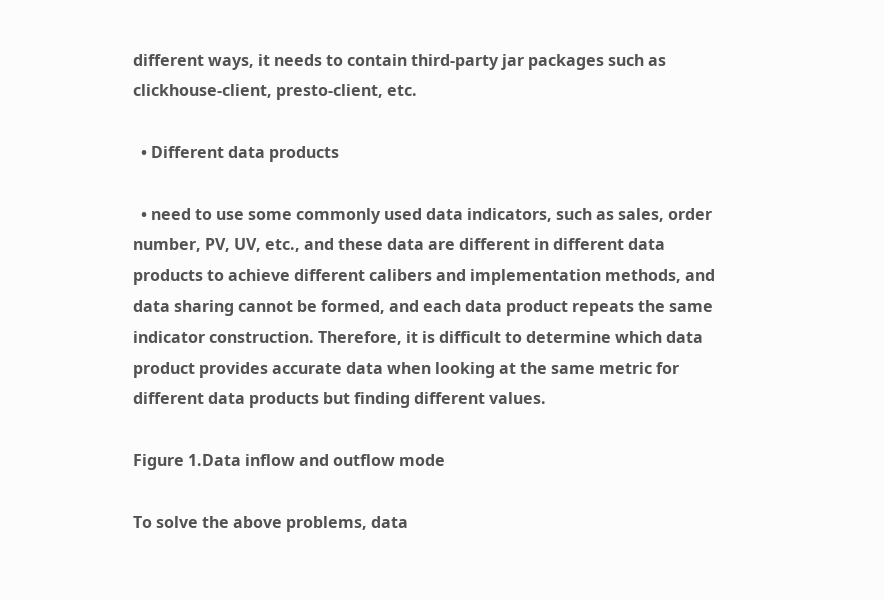different ways, it needs to contain third-party jar packages such as clickhouse-client, presto-client, etc.

  • Different data products

  • need to use some commonly used data indicators, such as sales, order number, PV, UV, etc., and these data are different in different data products to achieve different calibers and implementation methods, and data sharing cannot be formed, and each data product repeats the same indicator construction. Therefore, it is difficult to determine which data product provides accurate data when looking at the same metric for different data products but finding different values.

Figure 1.Data inflow and outflow mode

To solve the above problems, data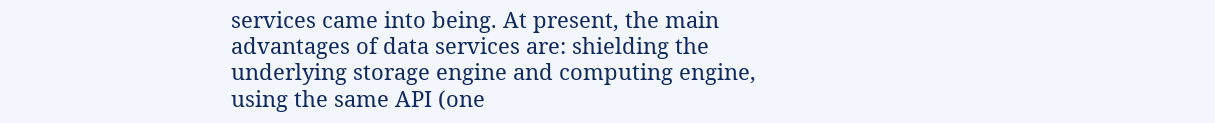services came into being. At present, the main advantages of data services are: shielding the underlying storage engine and computing engine, using the same API (one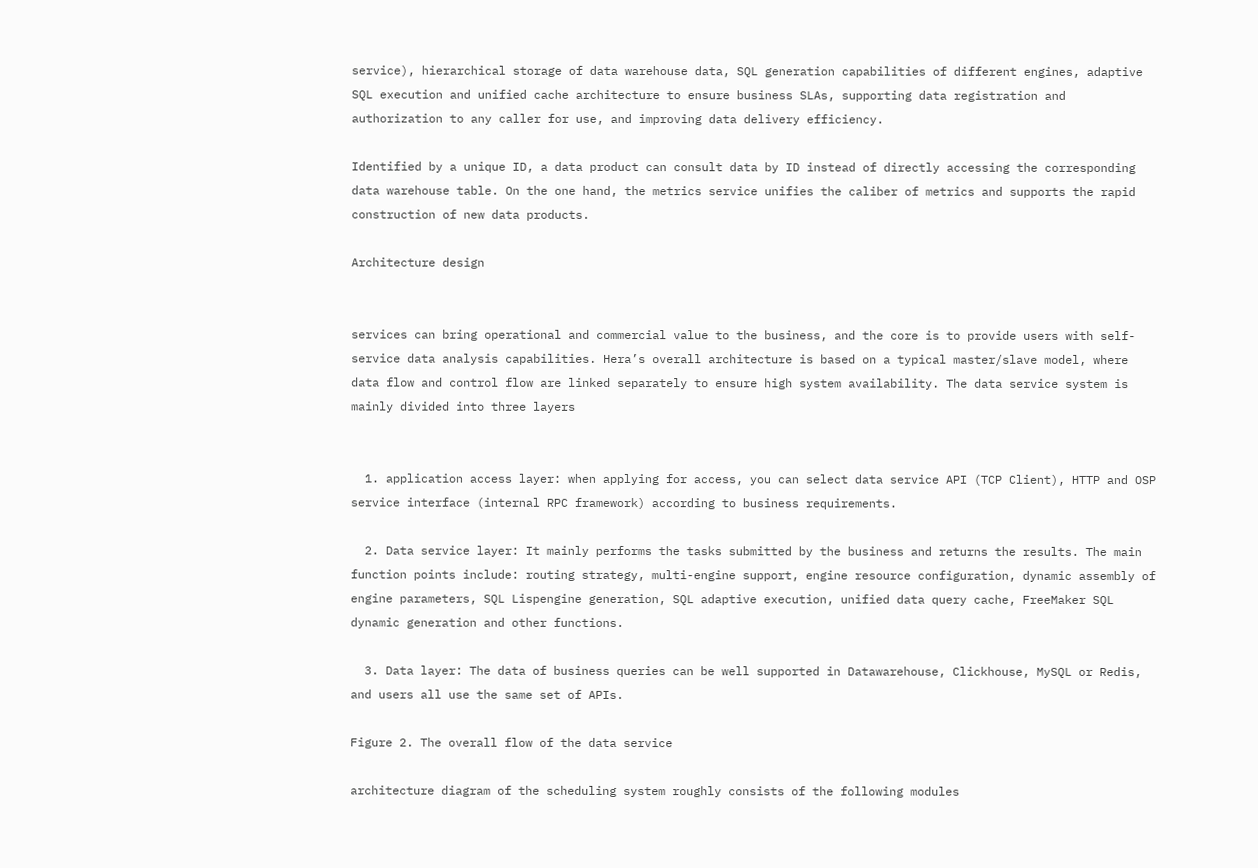service), hierarchical storage of data warehouse data, SQL generation capabilities of different engines, adaptive SQL execution and unified cache architecture to ensure business SLAs, supporting data registration and authorization to any caller for use, and improving data delivery efficiency.

Identified by a unique ID, a data product can consult data by ID instead of directly accessing the corresponding data warehouse table. On the one hand, the metrics service unifies the caliber of metrics and supports the rapid construction of new data products.

Architecture design


services can bring operational and commercial value to the business, and the core is to provide users with self-service data analysis capabilities. Hera’s overall architecture is based on a typical master/slave model, where data flow and control flow are linked separately to ensure high system availability. The data service system is mainly divided into three layers


  1. application access layer: when applying for access, you can select data service API (TCP Client), HTTP and OSP service interface (internal RPC framework) according to business requirements.

  2. Data service layer: It mainly performs the tasks submitted by the business and returns the results. The main function points include: routing strategy, multi-engine support, engine resource configuration, dynamic assembly of engine parameters, SQL Lispengine generation, SQL adaptive execution, unified data query cache, FreeMaker SQL dynamic generation and other functions.

  3. Data layer: The data of business queries can be well supported in Datawarehouse, Clickhouse, MySQL or Redis, and users all use the same set of APIs.

Figure 2. The overall flow of the data service

architecture diagram of the scheduling system roughly consists of the following modules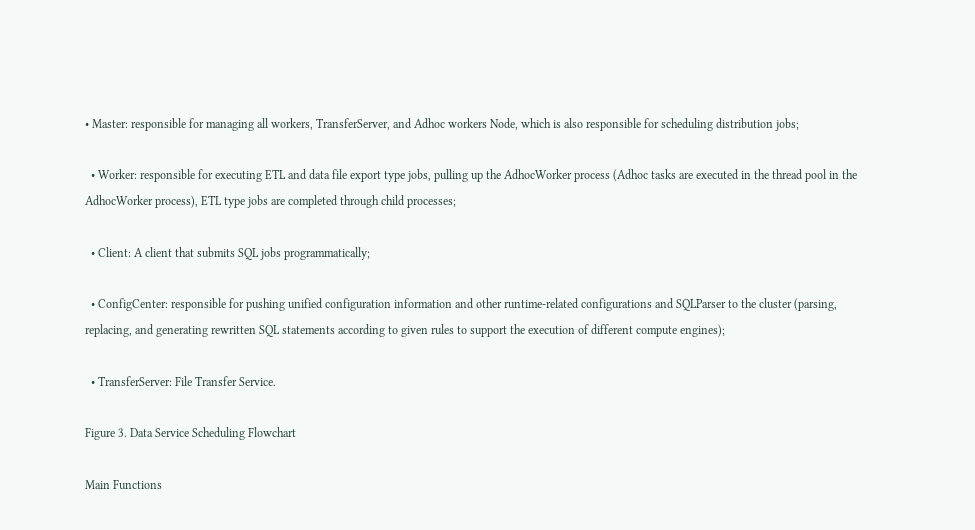• Master: responsible for managing all workers, TransferServer, and Adhoc workers Node, which is also responsible for scheduling distribution jobs;

  • Worker: responsible for executing ETL and data file export type jobs, pulling up the AdhocWorker process (Adhoc tasks are executed in the thread pool in the AdhocWorker process), ETL type jobs are completed through child processes;

  • Client: A client that submits SQL jobs programmatically;

  • ConfigCenter: responsible for pushing unified configuration information and other runtime-related configurations and SQLParser to the cluster (parsing, replacing, and generating rewritten SQL statements according to given rules to support the execution of different compute engines);

  • TransferServer: File Transfer Service.

Figure 3. Data Service Scheduling Flowchart

Main Functions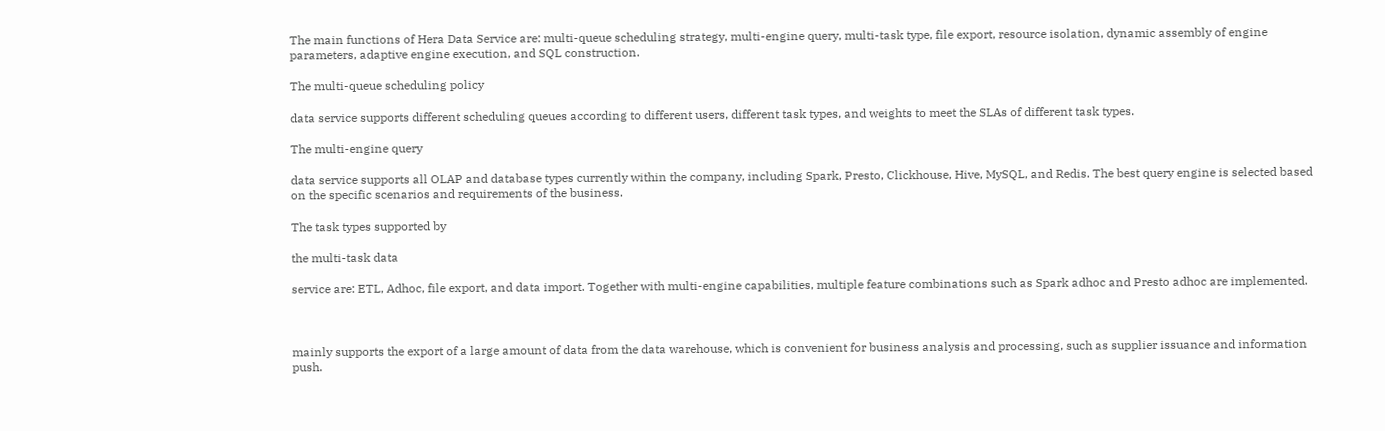The main functions of Hera Data Service are: multi-queue scheduling strategy, multi-engine query, multi-task type, file export, resource isolation, dynamic assembly of engine parameters, adaptive engine execution, and SQL construction.

The multi-queue scheduling policy

data service supports different scheduling queues according to different users, different task types, and weights to meet the SLAs of different task types.

The multi-engine query

data service supports all OLAP and database types currently within the company, including Spark, Presto, Clickhouse, Hive, MySQL, and Redis. The best query engine is selected based on the specific scenarios and requirements of the business.

The task types supported by

the multi-task data

service are: ETL, Adhoc, file export, and data import. Together with multi-engine capabilities, multiple feature combinations such as Spark adhoc and Presto adhoc are implemented.



mainly supports the export of a large amount of data from the data warehouse, which is convenient for business analysis and processing, such as supplier issuance and information push.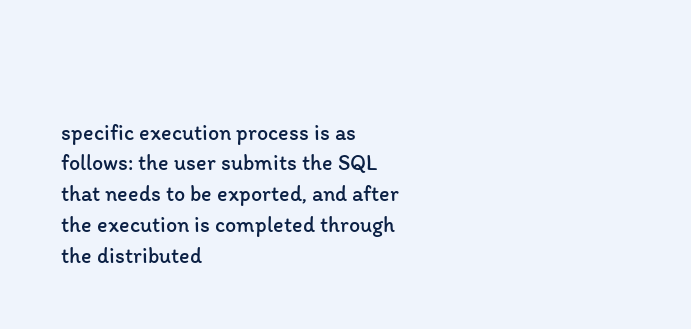specific execution process is as follows: the user submits the SQL that needs to be exported, and after the execution is completed through the distributed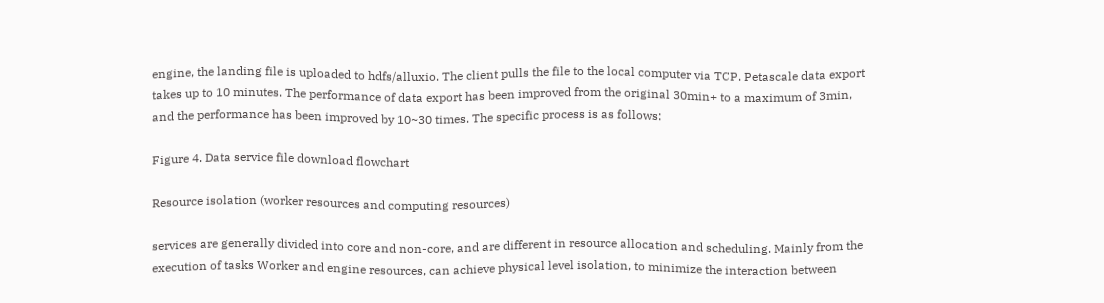engine, the landing file is uploaded to hdfs/alluxio. The client pulls the file to the local computer via TCP. Petascale data export takes up to 10 minutes. The performance of data export has been improved from the original 30min+ to a maximum of 3min, and the performance has been improved by 10~30 times. The specific process is as follows:

Figure 4. Data service file download flowchart

Resource isolation (worker resources and computing resources)

services are generally divided into core and non-core, and are different in resource allocation and scheduling. Mainly from the execution of tasks Worker and engine resources, can achieve physical level isolation, to minimize the interaction between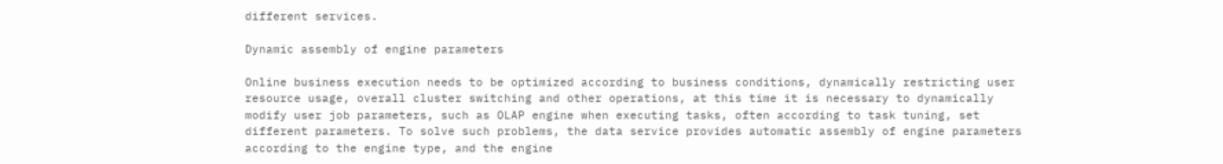different services.

Dynamic assembly of engine parameters

Online business execution needs to be optimized according to business conditions, dynamically restricting user resource usage, overall cluster switching and other operations, at this time it is necessary to dynamically modify user job parameters, such as OLAP engine when executing tasks, often according to task tuning, set different parameters. To solve such problems, the data service provides automatic assembly of engine parameters according to the engine type, and the engine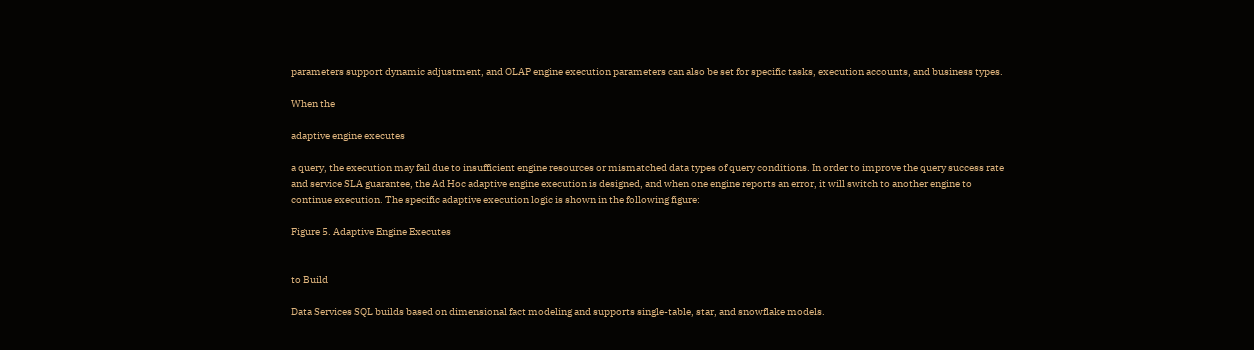parameters support dynamic adjustment, and OLAP engine execution parameters can also be set for specific tasks, execution accounts, and business types.

When the

adaptive engine executes

a query, the execution may fail due to insufficient engine resources or mismatched data types of query conditions. In order to improve the query success rate and service SLA guarantee, the Ad Hoc adaptive engine execution is designed, and when one engine reports an error, it will switch to another engine to continue execution. The specific adaptive execution logic is shown in the following figure:

Figure 5. Adaptive Engine Executes


to Build

Data Services SQL builds based on dimensional fact modeling and supports single-table, star, and snowflake models.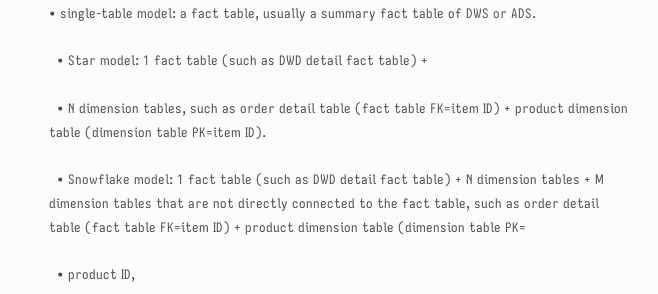• single-table model: a fact table, usually a summary fact table of DWS or ADS.

  • Star model: 1 fact table (such as DWD detail fact table) +

  • N dimension tables, such as order detail table (fact table FK=item ID) + product dimension table (dimension table PK=item ID).

  • Snowflake model: 1 fact table (such as DWD detail fact table) + N dimension tables + M dimension tables that are not directly connected to the fact table, such as order detail table (fact table FK=item ID) + product dimension table (dimension table PK=

  • product ID,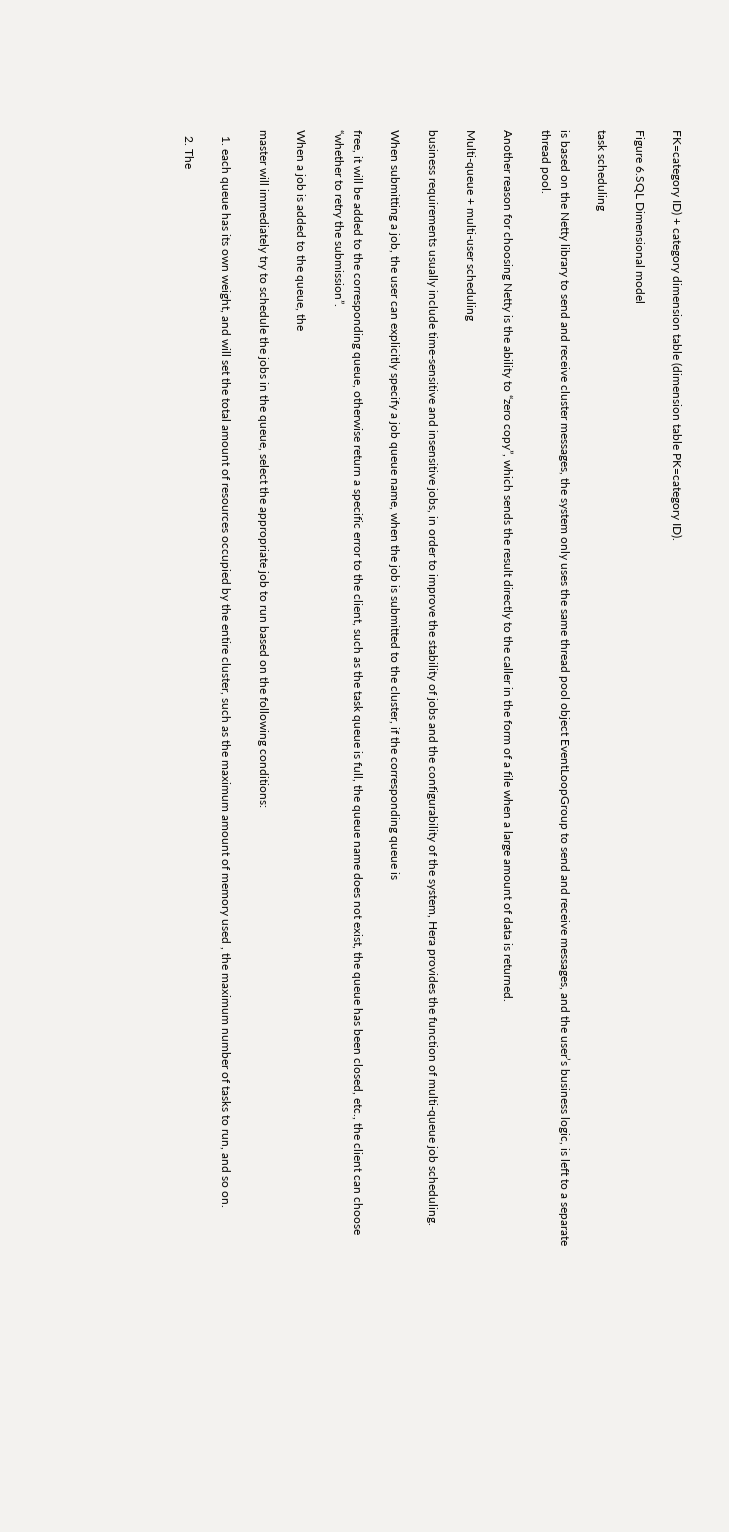FK=category ID) + category dimension table (dimension table PK=category ID).

Figure 6.SQL Dimensional model

task scheduling

is based on the Netty library to send and receive cluster messages, the system only uses the same thread pool object EventLoopGroup to send and receive messages, and the user’s business logic, is left to a separate thread pool.

Another reason for choosing Netty is the ability to “zero copy”, which sends the result directly to the caller in the form of a file when a large amount of data is returned.

Multi-queue + multi-user scheduling

business requirements usually include time-sensitive and insensitive jobs, in order to improve the stability of jobs and the configurability of the system, Hera provides the function of multi-queue job scheduling.

When submitting a job, the user can explicitly specify a job queue name, when the job is submitted to the cluster, if the corresponding queue is

free, it will be added to the corresponding queue, otherwise return a specific error to the client, such as the task queue is full, the queue name does not exist, the queue has been closed, etc., the client can choose “whether to retry the submission”.

When a job is added to the queue, the

master will immediately try to schedule the jobs in the queue, select the appropriate job to run based on the following conditions:

  1. each queue has its own weight, and will set the total amount of resources occupied by the entire cluster, such as the maximum amount of memory used , the maximum number of tasks to run, and so on.

  2. The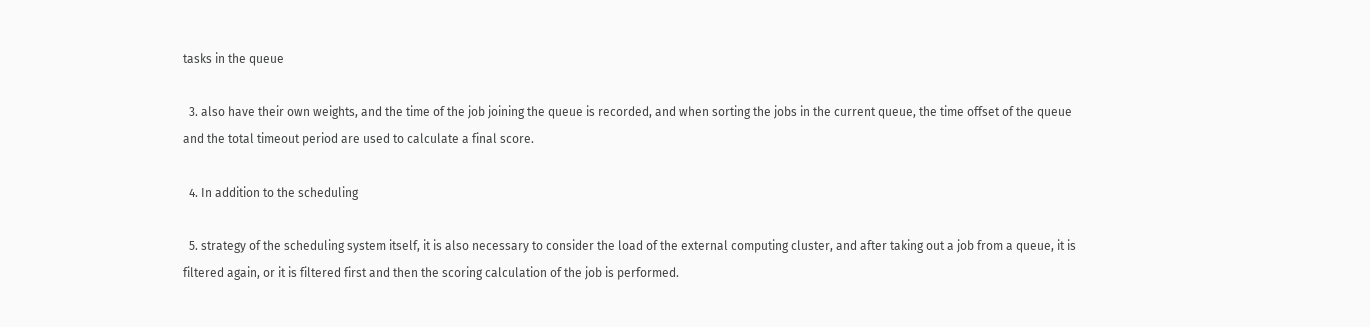tasks in the queue

  3. also have their own weights, and the time of the job joining the queue is recorded, and when sorting the jobs in the current queue, the time offset of the queue and the total timeout period are used to calculate a final score.

  4. In addition to the scheduling

  5. strategy of the scheduling system itself, it is also necessary to consider the load of the external computing cluster, and after taking out a job from a queue, it is filtered again, or it is filtered first and then the scoring calculation of the job is performed.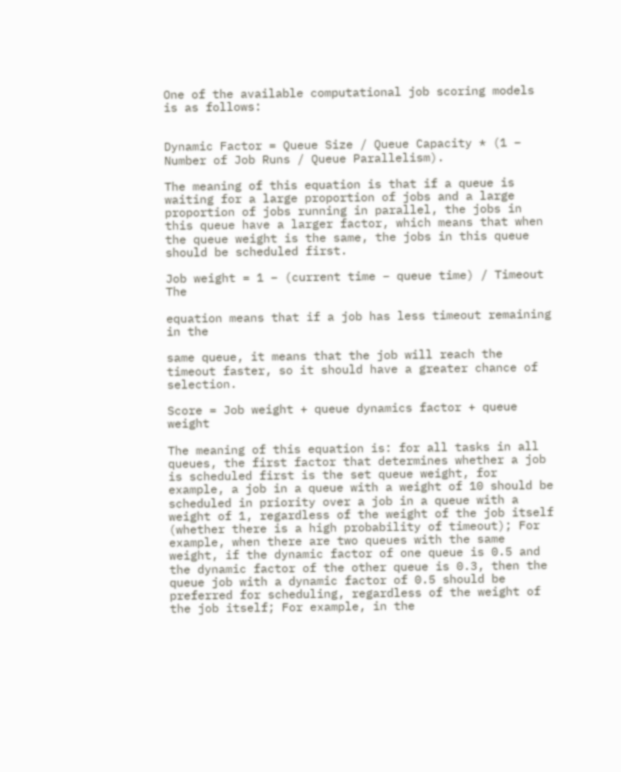One of the available computational job scoring models is as follows:


Dynamic Factor = Queue Size / Queue Capacity * (1 – Number of Job Runs / Queue Parallelism).

The meaning of this equation is that if a queue is waiting for a large proportion of jobs and a large proportion of jobs running in parallel, the jobs in this queue have a larger factor, which means that when the queue weight is the same, the jobs in this queue should be scheduled first.

Job weight = 1 – (current time – queue time) / Timeout The

equation means that if a job has less timeout remaining in the

same queue, it means that the job will reach the timeout faster, so it should have a greater chance of selection.

Score = Job weight + queue dynamics factor + queue weight

The meaning of this equation is: for all tasks in all queues, the first factor that determines whether a job is scheduled first is the set queue weight, for example, a job in a queue with a weight of 10 should be scheduled in priority over a job in a queue with a weight of 1, regardless of the weight of the job itself (whether there is a high probability of timeout); For example, when there are two queues with the same weight, if the dynamic factor of one queue is 0.5 and the dynamic factor of the other queue is 0.3, then the queue job with a dynamic factor of 0.5 should be preferred for scheduling, regardless of the weight of the job itself; For example, in the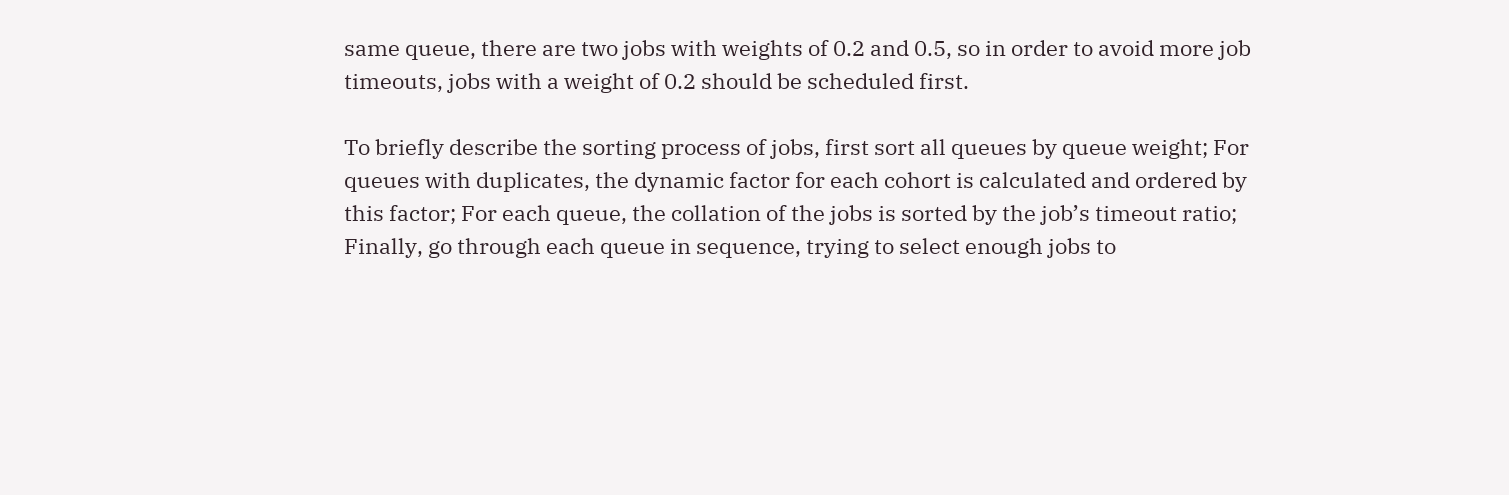same queue, there are two jobs with weights of 0.2 and 0.5, so in order to avoid more job timeouts, jobs with a weight of 0.2 should be scheduled first.

To briefly describe the sorting process of jobs, first sort all queues by queue weight; For queues with duplicates, the dynamic factor for each cohort is calculated and ordered by this factor; For each queue, the collation of the jobs is sorted by the job’s timeout ratio; Finally, go through each queue in sequence, trying to select enough jobs to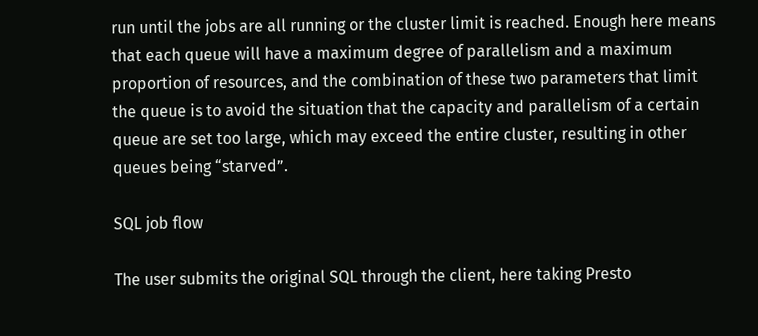run until the jobs are all running or the cluster limit is reached. Enough here means that each queue will have a maximum degree of parallelism and a maximum proportion of resources, and the combination of these two parameters that limit the queue is to avoid the situation that the capacity and parallelism of a certain queue are set too large, which may exceed the entire cluster, resulting in other queues being “starved”.

SQL job flow

The user submits the original SQL through the client, here taking Presto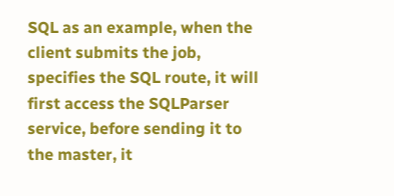SQL as an example, when the client submits the job, specifies the SQL route, it will first access the SQLParser service, before sending it to the master, it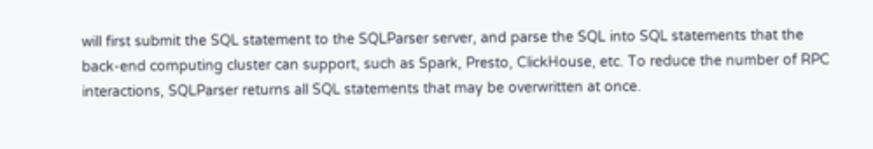will first submit the SQL statement to the SQLParser server, and parse the SQL into SQL statements that the back-end computing cluster can support, such as Spark, Presto, ClickHouse, etc. To reduce the number of RPC interactions, SQLParser returns all SQL statements that may be overwritten at once.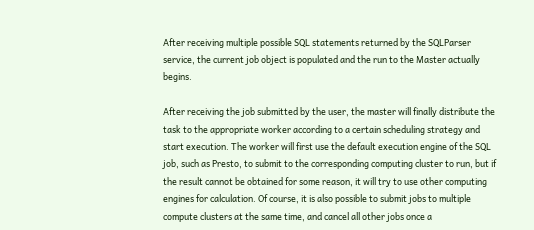After receiving multiple possible SQL statements returned by the SQLParser service, the current job object is populated and the run to the Master actually begins.

After receiving the job submitted by the user, the master will finally distribute the task to the appropriate worker according to a certain scheduling strategy and start execution. The worker will first use the default execution engine of the SQL job, such as Presto, to submit to the corresponding computing cluster to run, but if the result cannot be obtained for some reason, it will try to use other computing engines for calculation. Of course, it is also possible to submit jobs to multiple compute clusters at the same time, and cancel all other jobs once a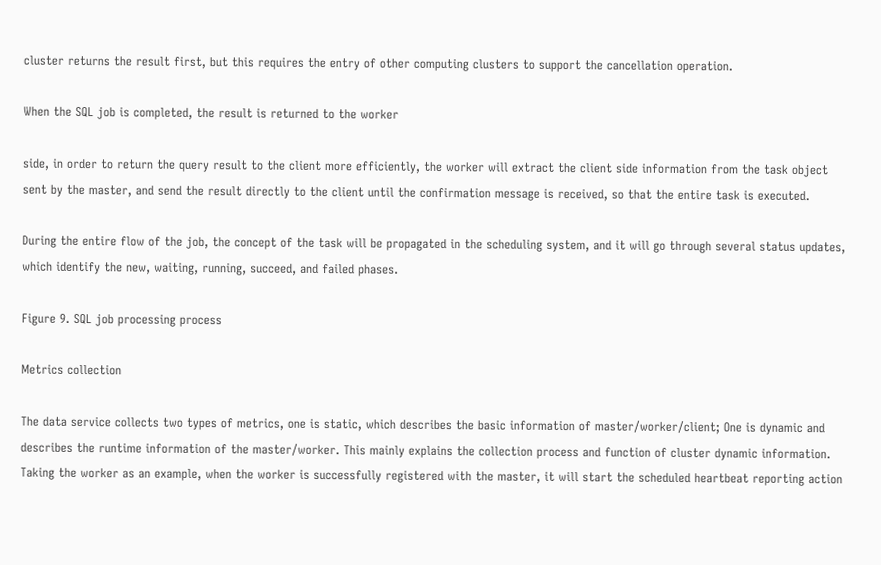cluster returns the result first, but this requires the entry of other computing clusters to support the cancellation operation.

When the SQL job is completed, the result is returned to the worker

side, in order to return the query result to the client more efficiently, the worker will extract the client side information from the task object sent by the master, and send the result directly to the client until the confirmation message is received, so that the entire task is executed.

During the entire flow of the job, the concept of the task will be propagated in the scheduling system, and it will go through several status updates, which identify the new, waiting, running, succeed, and failed phases.

Figure 9. SQL job processing process

Metrics collection

The data service collects two types of metrics, one is static, which describes the basic information of master/worker/client; One is dynamic and describes the runtime information of the master/worker. This mainly explains the collection process and function of cluster dynamic information. Taking the worker as an example, when the worker is successfully registered with the master, it will start the scheduled heartbeat reporting action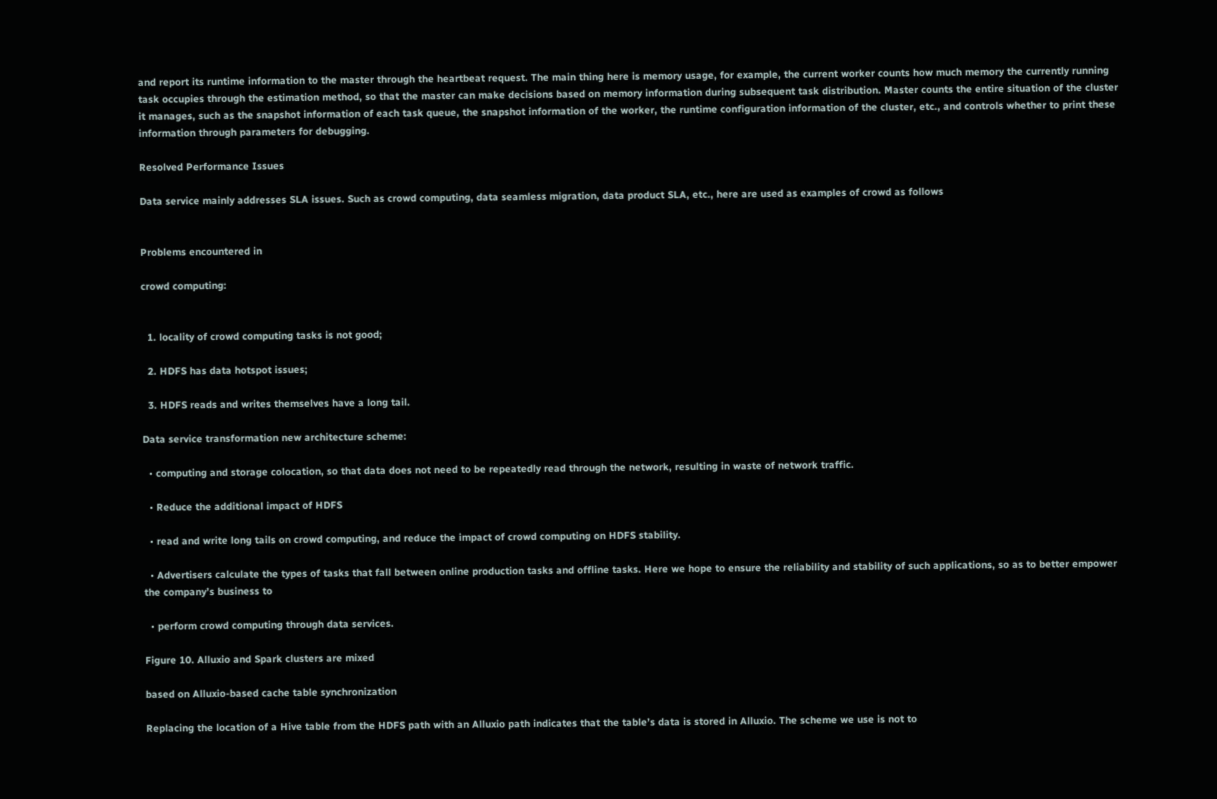and report its runtime information to the master through the heartbeat request. The main thing here is memory usage, for example, the current worker counts how much memory the currently running task occupies through the estimation method, so that the master can make decisions based on memory information during subsequent task distribution. Master counts the entire situation of the cluster it manages, such as the snapshot information of each task queue, the snapshot information of the worker, the runtime configuration information of the cluster, etc., and controls whether to print these information through parameters for debugging.

Resolved Performance Issues

Data service mainly addresses SLA issues. Such as crowd computing, data seamless migration, data product SLA, etc., here are used as examples of crowd as follows


Problems encountered in

crowd computing:


  1. locality of crowd computing tasks is not good;

  2. HDFS has data hotspot issues;

  3. HDFS reads and writes themselves have a long tail.

Data service transformation new architecture scheme:

  • computing and storage colocation, so that data does not need to be repeatedly read through the network, resulting in waste of network traffic.

  • Reduce the additional impact of HDFS

  • read and write long tails on crowd computing, and reduce the impact of crowd computing on HDFS stability.

  • Advertisers calculate the types of tasks that fall between online production tasks and offline tasks. Here we hope to ensure the reliability and stability of such applications, so as to better empower the company’s business to

  • perform crowd computing through data services.

Figure 10. Alluxio and Spark clusters are mixed

based on Alluxio-based cache table synchronization

Replacing the location of a Hive table from the HDFS path with an Alluxio path indicates that the table’s data is stored in Alluxio. The scheme we use is not to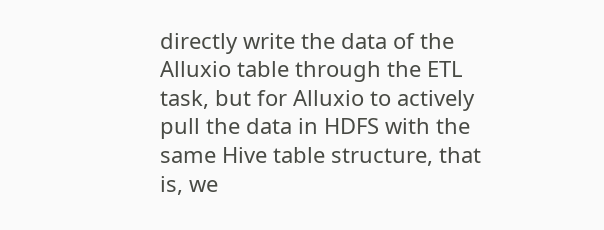directly write the data of the Alluxio table through the ETL task, but for Alluxio to actively pull the data in HDFS with the same Hive table structure, that is, we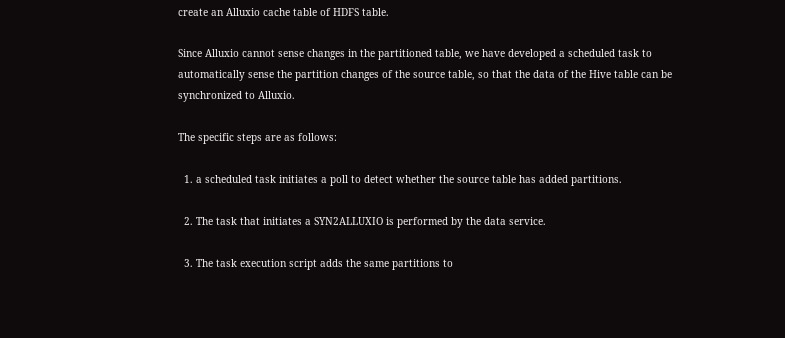create an Alluxio cache table of HDFS table.

Since Alluxio cannot sense changes in the partitioned table, we have developed a scheduled task to automatically sense the partition changes of the source table, so that the data of the Hive table can be synchronized to Alluxio.

The specific steps are as follows:

  1. a scheduled task initiates a poll to detect whether the source table has added partitions.

  2. The task that initiates a SYN2ALLUXIO is performed by the data service.

  3. The task execution script adds the same partitions to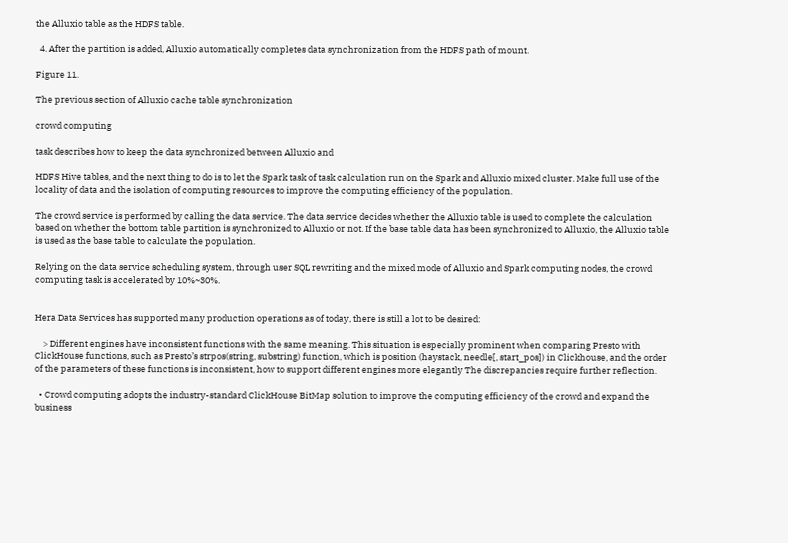the Alluxio table as the HDFS table.

  4. After the partition is added, Alluxio automatically completes data synchronization from the HDFS path of mount.

Figure 11.

The previous section of Alluxio cache table synchronization

crowd computing

task describes how to keep the data synchronized between Alluxio and

HDFS Hive tables, and the next thing to do is to let the Spark task of task calculation run on the Spark and Alluxio mixed cluster. Make full use of the locality of data and the isolation of computing resources to improve the computing efficiency of the population.

The crowd service is performed by calling the data service. The data service decides whether the Alluxio table is used to complete the calculation based on whether the bottom table partition is synchronized to Alluxio or not. If the base table data has been synchronized to Alluxio, the Alluxio table is used as the base table to calculate the population.

Relying on the data service scheduling system, through user SQL rewriting and the mixed mode of Alluxio and Spark computing nodes, the crowd computing task is accelerated by 10%~30%.


Hera Data Services has supported many production operations as of today, there is still a lot to be desired:

    > Different engines have inconsistent functions with the same meaning. This situation is especially prominent when comparing Presto with ClickHouse functions, such as Presto’s strpos(string, substring) function, which is position (haystack, needle[, start_pos]) in Clickhouse, and the order of the parameters of these functions is inconsistent, how to support different engines more elegantly The discrepancies require further reflection.

  • Crowd computing adopts the industry-standard ClickHouse BitMap solution to improve the computing efficiency of the crowd and expand the business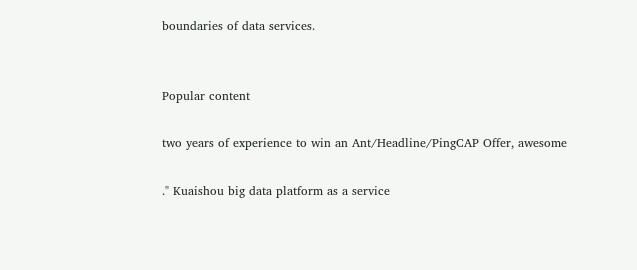boundaries of data services.


Popular content

two years of experience to win an Ant/Headline/PingCAP Offer, awesome

." Kuaishou big data platform as a service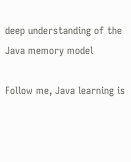deep understanding of the Java memory model

Follow me, Java learning is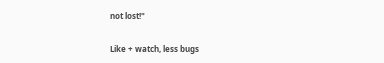not lost!"

Like + watch, less bugs